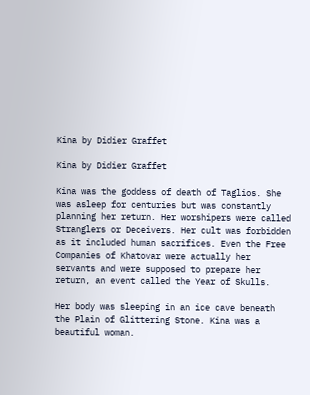Kina by Didier Graffet

Kina by Didier Graffet

Kina was the goddess of death of Taglios. She was asleep for centuries but was constantly planning her return. Her worshipers were called Stranglers or Deceivers. Her cult was forbidden as it included human sacrifices. Even the Free Companies of Khatovar were actually her servants and were supposed to prepare her return, an event called the Year of Skulls.

Her body was sleeping in an ice cave beneath the Plain of Glittering Stone. Kina was a beautiful woman.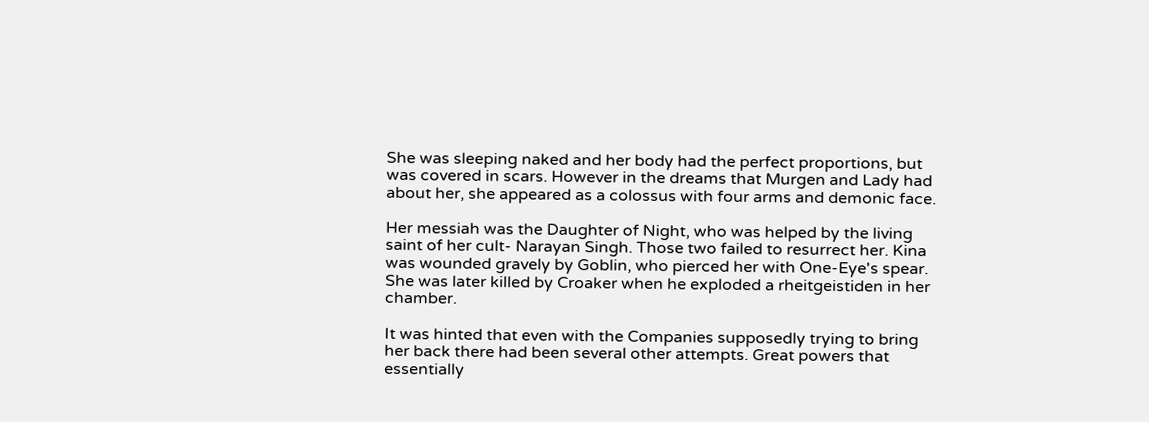She was sleeping naked and her body had the perfect proportions, but was covered in scars. However in the dreams that Murgen and Lady had about her, she appeared as a colossus with four arms and demonic face.

Her messiah was the Daughter of Night, who was helped by the living saint of her cult- Narayan Singh. Those two failed to resurrect her. Kina was wounded gravely by Goblin, who pierced her with One-Eye's spear. She was later killed by Croaker when he exploded a rheitgeistiden in her chamber.

It was hinted that even with the Companies supposedly trying to bring her back there had been several other attempts. Great powers that essentially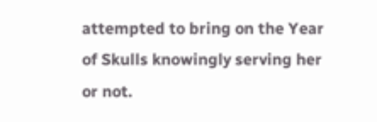attempted to bring on the Year of Skulls knowingly serving her or not.